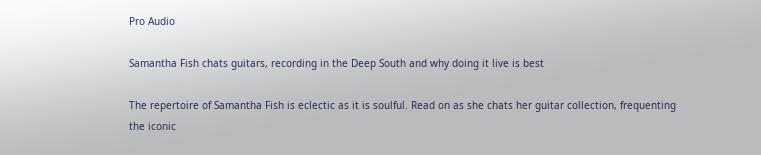Pro Audio

Samantha Fish chats guitars, recording in the Deep South and why doing it live is best

The repertoire of Samantha Fish is eclectic as it is soulful. Read on as she chats her guitar collection, frequenting the iconic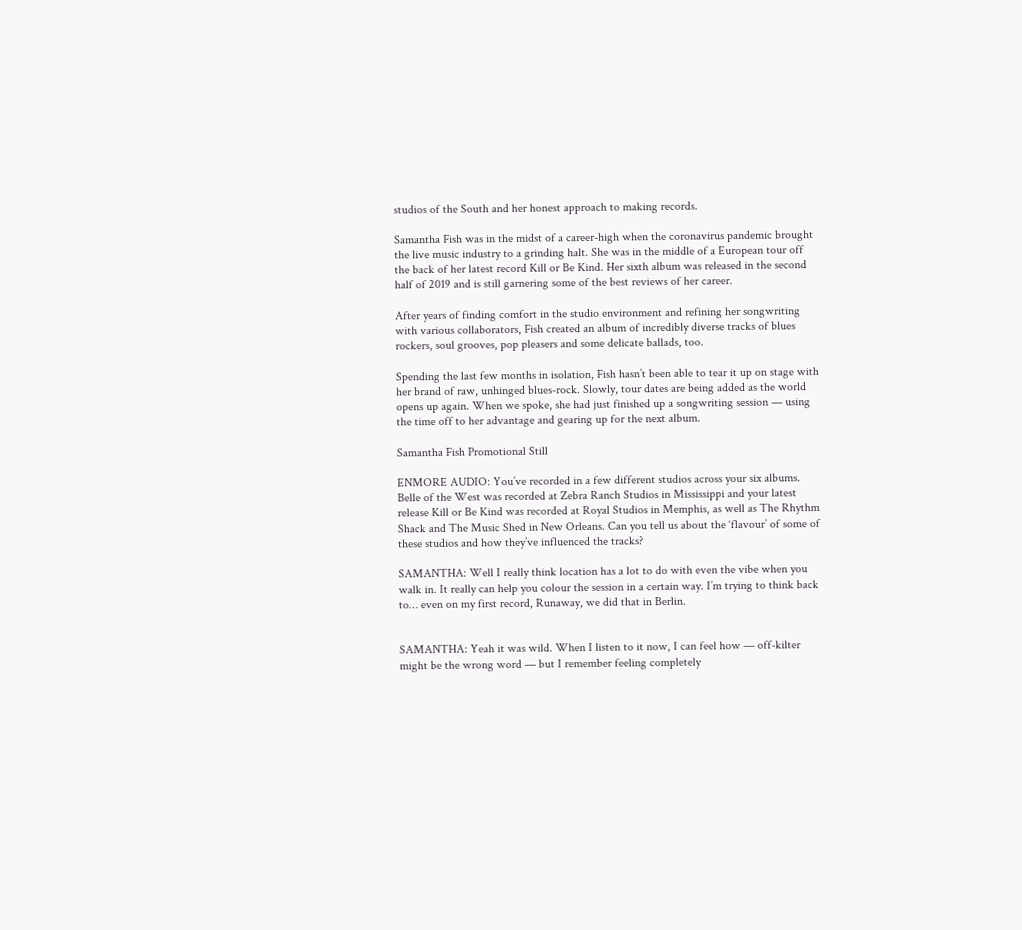studios of the South and her honest approach to making records.

Samantha Fish was in the midst of a career-high when the coronavirus pandemic brought the live music industry to a grinding halt. She was in the middle of a European tour off the back of her latest record Kill or Be Kind. Her sixth album was released in the second half of 2019 and is still garnering some of the best reviews of her career.

After years of finding comfort in the studio environment and refining her songwriting with various collaborators, Fish created an album of incredibly diverse tracks of blues rockers, soul grooves, pop pleasers and some delicate ballads, too.

Spending the last few months in isolation, Fish hasn’t been able to tear it up on stage with her brand of raw, unhinged blues-rock. Slowly, tour dates are being added as the world opens up again. When we spoke, she had just finished up a songwriting session — using the time off to her advantage and gearing up for the next album.

Samantha Fish Promotional Still

ENMORE AUDIO: You’ve recorded in a few different studios across your six albums. Belle of the West was recorded at Zebra Ranch Studios in Mississippi and your latest release Kill or Be Kind was recorded at Royal Studios in Memphis, as well as The Rhythm Shack and The Music Shed in New Orleans. Can you tell us about the ‘flavour’ of some of these studios and how they’ve influenced the tracks?

SAMANTHA: Well I really think location has a lot to do with even the vibe when you walk in. It really can help you colour the session in a certain way. I’m trying to think back to… even on my first record, Runaway, we did that in Berlin.


SAMANTHA: Yeah it was wild. When I listen to it now, I can feel how — off-kilter might be the wrong word — but I remember feeling completely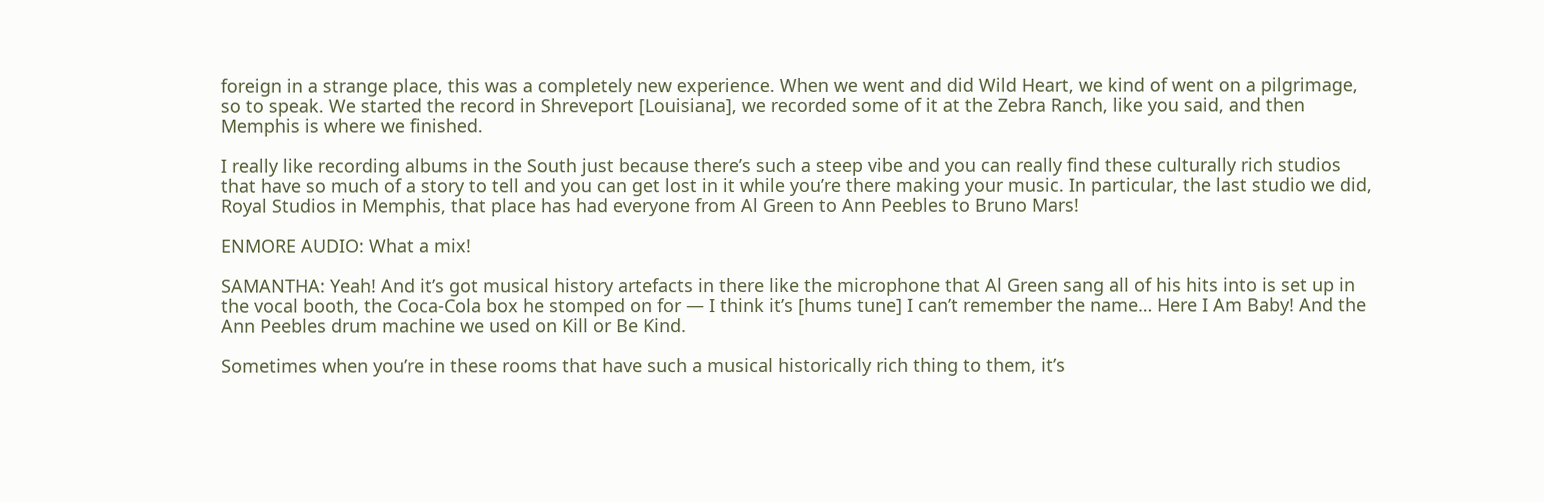foreign in a strange place, this was a completely new experience. When we went and did Wild Heart, we kind of went on a pilgrimage, so to speak. We started the record in Shreveport [Louisiana], we recorded some of it at the Zebra Ranch, like you said, and then Memphis is where we finished.

I really like recording albums in the South just because there’s such a steep vibe and you can really find these culturally rich studios that have so much of a story to tell and you can get lost in it while you’re there making your music. In particular, the last studio we did, Royal Studios in Memphis, that place has had everyone from Al Green to Ann Peebles to Bruno Mars!

ENMORE AUDIO: What a mix!

SAMANTHA: Yeah! And it’s got musical history artefacts in there like the microphone that Al Green sang all of his hits into is set up in the vocal booth, the Coca-Cola box he stomped on for — I think it’s [hums tune] I can’t remember the name… Here I Am Baby! And the Ann Peebles drum machine we used on Kill or Be Kind.

Sometimes when you’re in these rooms that have such a musical historically rich thing to them, it’s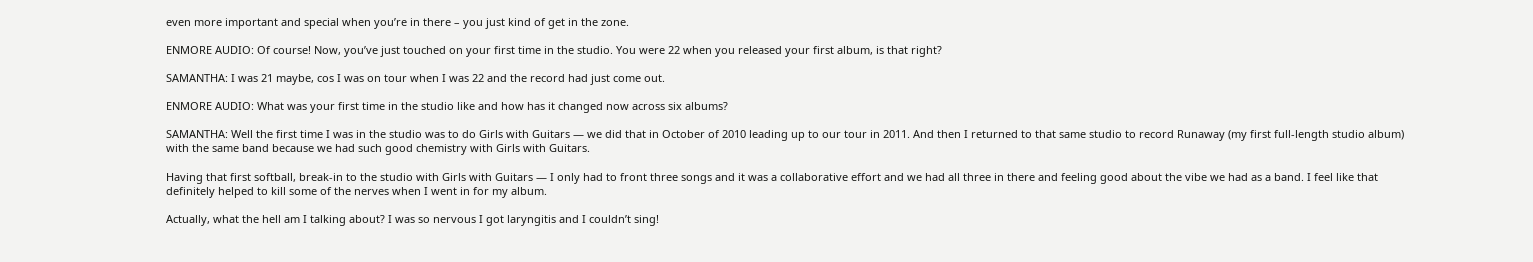even more important and special when you’re in there – you just kind of get in the zone.

ENMORE AUDIO: Of course! Now, you’ve just touched on your first time in the studio. You were 22 when you released your first album, is that right?

SAMANTHA: I was 21 maybe, cos I was on tour when I was 22 and the record had just come out.

ENMORE AUDIO: What was your first time in the studio like and how has it changed now across six albums?

SAMANTHA: Well the first time I was in the studio was to do Girls with Guitars — we did that in October of 2010 leading up to our tour in 2011. And then I returned to that same studio to record Runaway (my first full-length studio album) with the same band because we had such good chemistry with Girls with Guitars.

Having that first softball, break-in to the studio with Girls with Guitars — I only had to front three songs and it was a collaborative effort and we had all three in there and feeling good about the vibe we had as a band. I feel like that definitely helped to kill some of the nerves when I went in for my album.

Actually, what the hell am I talking about? I was so nervous I got laryngitis and I couldn’t sing!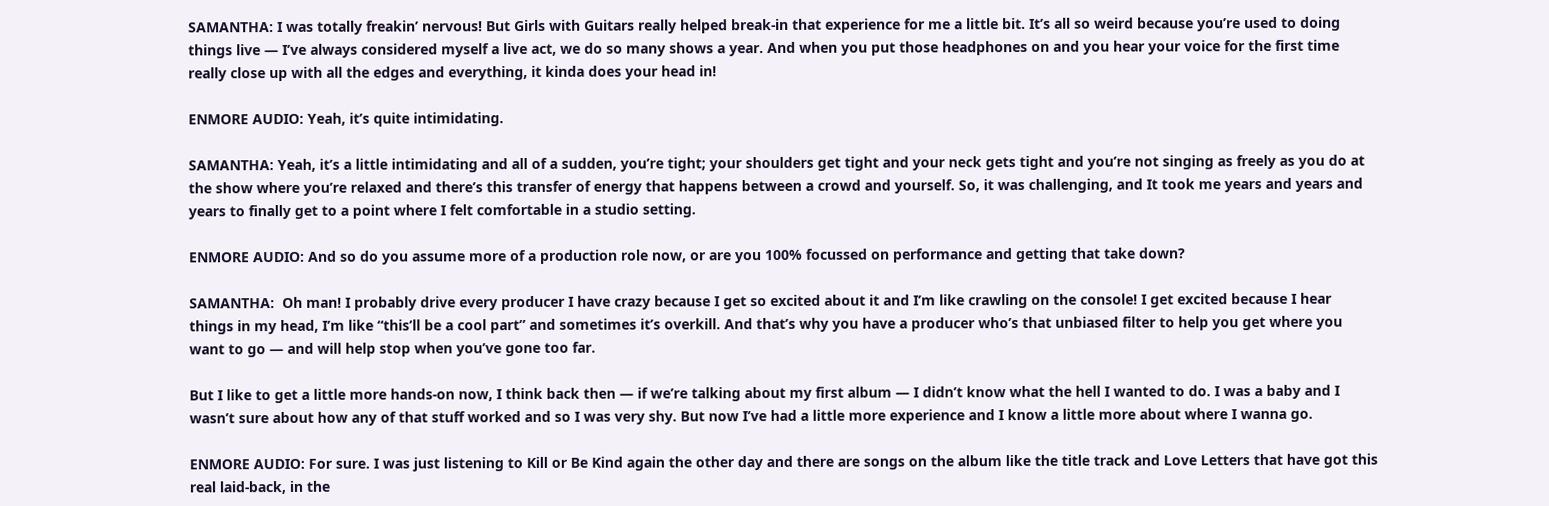SAMANTHA: I was totally freakin’ nervous! But Girls with Guitars really helped break-in that experience for me a little bit. It’s all so weird because you’re used to doing things live — I’ve always considered myself a live act, we do so many shows a year. And when you put those headphones on and you hear your voice for the first time really close up with all the edges and everything, it kinda does your head in!

ENMORE AUDIO: Yeah, it’s quite intimidating.

SAMANTHA: Yeah, it’s a little intimidating and all of a sudden, you’re tight; your shoulders get tight and your neck gets tight and you’re not singing as freely as you do at the show where you’re relaxed and there’s this transfer of energy that happens between a crowd and yourself. So, it was challenging, and It took me years and years and years to finally get to a point where I felt comfortable in a studio setting.

ENMORE AUDIO: And so do you assume more of a production role now, or are you 100% focussed on performance and getting that take down?

SAMANTHA:  Oh man! I probably drive every producer I have crazy because I get so excited about it and I’m like crawling on the console! I get excited because I hear things in my head, I’m like “this’ll be a cool part” and sometimes it’s overkill. And that’s why you have a producer who’s that unbiased filter to help you get where you want to go — and will help stop when you’ve gone too far.

But I like to get a little more hands-on now, I think back then — if we’re talking about my first album — I didn’t know what the hell I wanted to do. I was a baby and I wasn’t sure about how any of that stuff worked and so I was very shy. But now I’ve had a little more experience and I know a little more about where I wanna go.

ENMORE AUDIO: For sure. I was just listening to Kill or Be Kind again the other day and there are songs on the album like the title track and Love Letters that have got this real laid-back, in the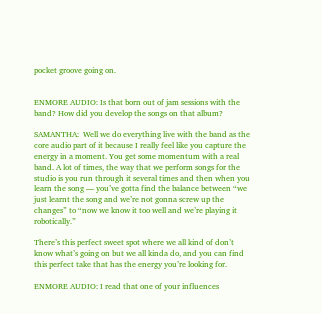pocket groove going on.


ENMORE AUDIO: Is that born out of jam sessions with the band? How did you develop the songs on that album?

SAMANTHA:  Well we do everything live with the band as the core audio part of it because I really feel like you capture the energy in a moment. You get some momentum with a real band. A lot of times, the way that we perform songs for the studio is you run through it several times and then when you learn the song — you’ve gotta find the balance between “we just learnt the song and we’re not gonna screw up the changes” to “now we know it too well and we’re playing it robotically.”

There’s this perfect sweet spot where we all kind of don’t know what’s going on but we all kinda do, and you can find this perfect take that has the energy you’re looking for.

ENMORE AUDIO: I read that one of your influences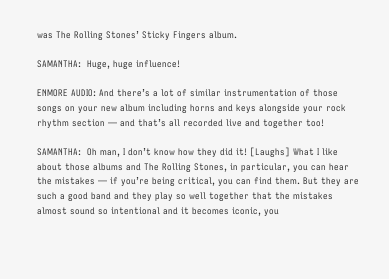was The Rolling Stones’ Sticky Fingers album.

SAMANTHA:  Huge, huge influence!

ENMORE AUDIO: And there’s a lot of similar instrumentation of those songs on your new album including horns and keys alongside your rock rhythm section — and that’s all recorded live and together too!

SAMANTHA:  Oh man, I don’t know how they did it! [Laughs] What I like about those albums and The Rolling Stones, in particular, you can hear the mistakes — if you’re being critical, you can find them. But they are such a good band and they play so well together that the mistakes almost sound so intentional and it becomes iconic, you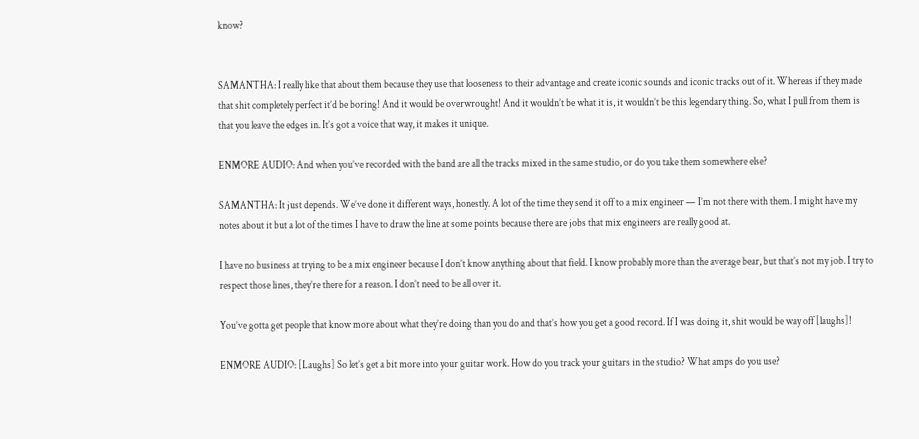know?


SAMANTHA: I really like that about them because they use that looseness to their advantage and create iconic sounds and iconic tracks out of it. Whereas if they made that shit completely perfect it’d be boring! And it would be overwrought! And it wouldn’t be what it is, it wouldn’t be this legendary thing. So, what I pull from them is that you leave the edges in. It’s got a voice that way, it makes it unique.

ENMORE AUDIO: And when you’ve recorded with the band are all the tracks mixed in the same studio, or do you take them somewhere else?

SAMANTHA: It just depends. We’ve done it different ways, honestly. A lot of the time they send it off to a mix engineer — I’m not there with them. I might have my notes about it but a lot of the times I have to draw the line at some points because there are jobs that mix engineers are really good at.

I have no business at trying to be a mix engineer because I don’t know anything about that field. I know probably more than the average bear, but that’s not my job. I try to respect those lines, they’re there for a reason. I don’t need to be all over it.

You’ve gotta get people that know more about what they’re doing than you do and that’s how you get a good record. If I was doing it, shit would be way off [laughs]!

ENMORE AUDIO: [Laughs] So let’s get a bit more into your guitar work. How do you track your guitars in the studio? What amps do you use?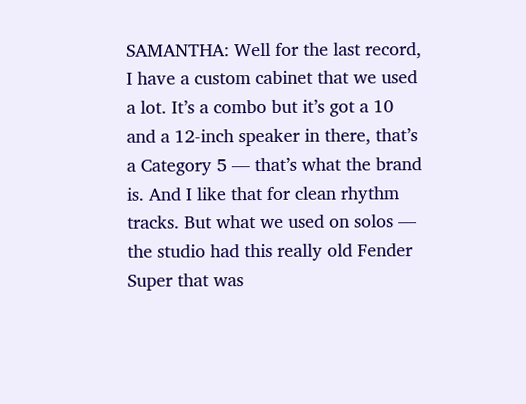SAMANTHA: Well for the last record, I have a custom cabinet that we used a lot. It’s a combo but it’s got a 10 and a 12-inch speaker in there, that’s a Category 5 — that’s what the brand is. And I like that for clean rhythm tracks. But what we used on solos — the studio had this really old Fender Super that was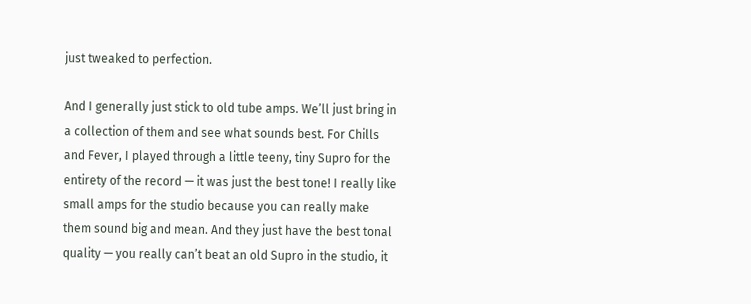just tweaked to perfection.

And I generally just stick to old tube amps. We’ll just bring in a collection of them and see what sounds best. For Chills and Fever, I played through a little teeny, tiny Supro for the entirety of the record — it was just the best tone! I really like small amps for the studio because you can really make them sound big and mean. And they just have the best tonal quality — you really can’t beat an old Supro in the studio, it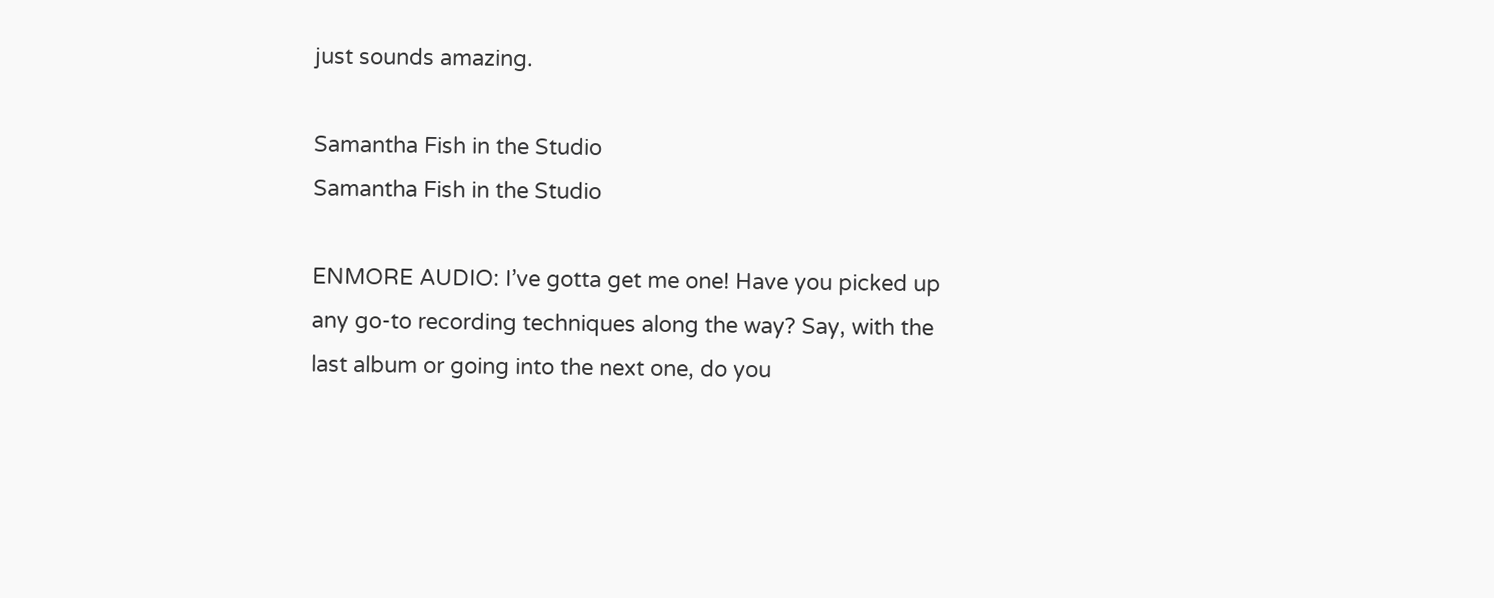just sounds amazing.

Samantha Fish in the Studio
Samantha Fish in the Studio

ENMORE AUDIO: I’ve gotta get me one! Have you picked up any go-to recording techniques along the way? Say, with the last album or going into the next one, do you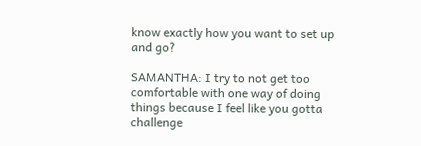know exactly how you want to set up and go?

SAMANTHA: I try to not get too comfortable with one way of doing things because I feel like you gotta challenge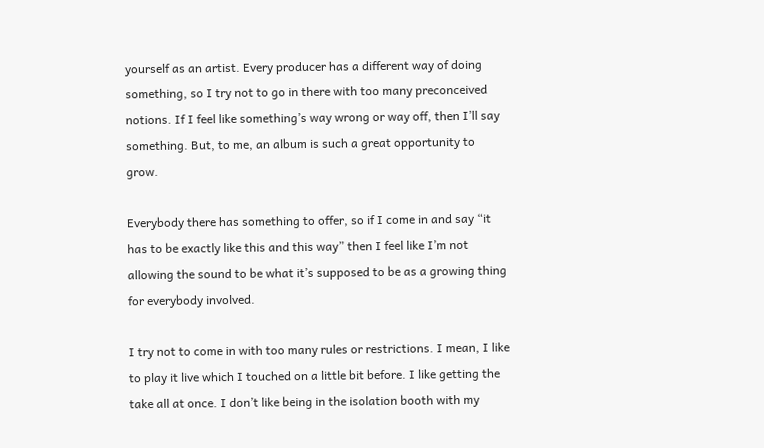yourself as an artist. Every producer has a different way of doing something, so I try not to go in there with too many preconceived notions. If I feel like something’s way wrong or way off, then I’ll say something. But, to me, an album is such a great opportunity to grow.

Everybody there has something to offer, so if I come in and say “it has to be exactly like this and this way” then I feel like I’m not allowing the sound to be what it’s supposed to be as a growing thing for everybody involved.

I try not to come in with too many rules or restrictions. I mean, I like to play it live which I touched on a little bit before. I like getting the take all at once. I don’t like being in the isolation booth with my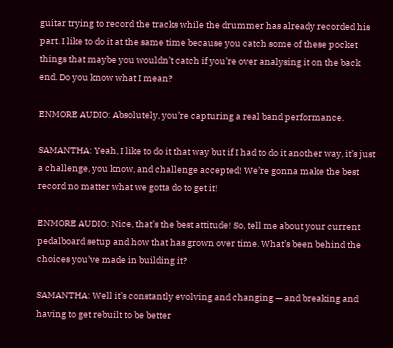guitar trying to record the tracks while the drummer has already recorded his part. I like to do it at the same time because you catch some of these pocket things that maybe you wouldn’t catch if you’re over analysing it on the back end. Do you know what I mean?

ENMORE AUDIO: Absolutely, you’re capturing a real band performance.

SAMANTHA: Yeah, I like to do it that way but if I had to do it another way, it’s just a challenge, you know, and challenge accepted! We’re gonna make the best record no matter what we gotta do to get it!

ENMORE AUDIO: Nice, that’s the best attitude! So, tell me about your current pedalboard setup and how that has grown over time. What’s been behind the choices you’ve made in building it?

SAMANTHA: Well it’s constantly evolving and changing — and breaking and having to get rebuilt to be better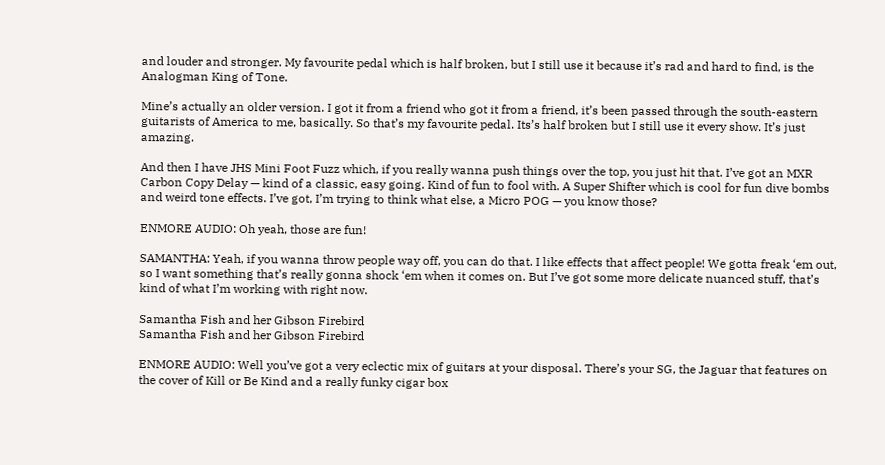and louder and stronger. My favourite pedal which is half broken, but I still use it because it’s rad and hard to find, is the Analogman King of Tone.

Mine’s actually an older version. I got it from a friend who got it from a friend, it’s been passed through the south-eastern guitarists of America to me, basically. So that’s my favourite pedal. Its’s half broken but I still use it every show. It’s just amazing.

And then I have JHS Mini Foot Fuzz which, if you really wanna push things over the top, you just hit that. I’ve got an MXR Carbon Copy Delay — kind of a classic, easy going. Kind of fun to fool with. A Super Shifter which is cool for fun dive bombs and weird tone effects. I’ve got, I’m trying to think what else, a Micro POG — you know those?

ENMORE AUDIO: Oh yeah, those are fun!

SAMANTHA: Yeah, if you wanna throw people way off, you can do that. I like effects that affect people! We gotta freak ‘em out, so I want something that’s really gonna shock ‘em when it comes on. But I’ve got some more delicate nuanced stuff, that’s kind of what I’m working with right now.

Samantha Fish and her Gibson Firebird
Samantha Fish and her Gibson Firebird

ENMORE AUDIO: Well you’ve got a very eclectic mix of guitars at your disposal. There’s your SG, the Jaguar that features on the cover of Kill or Be Kind and a really funky cigar box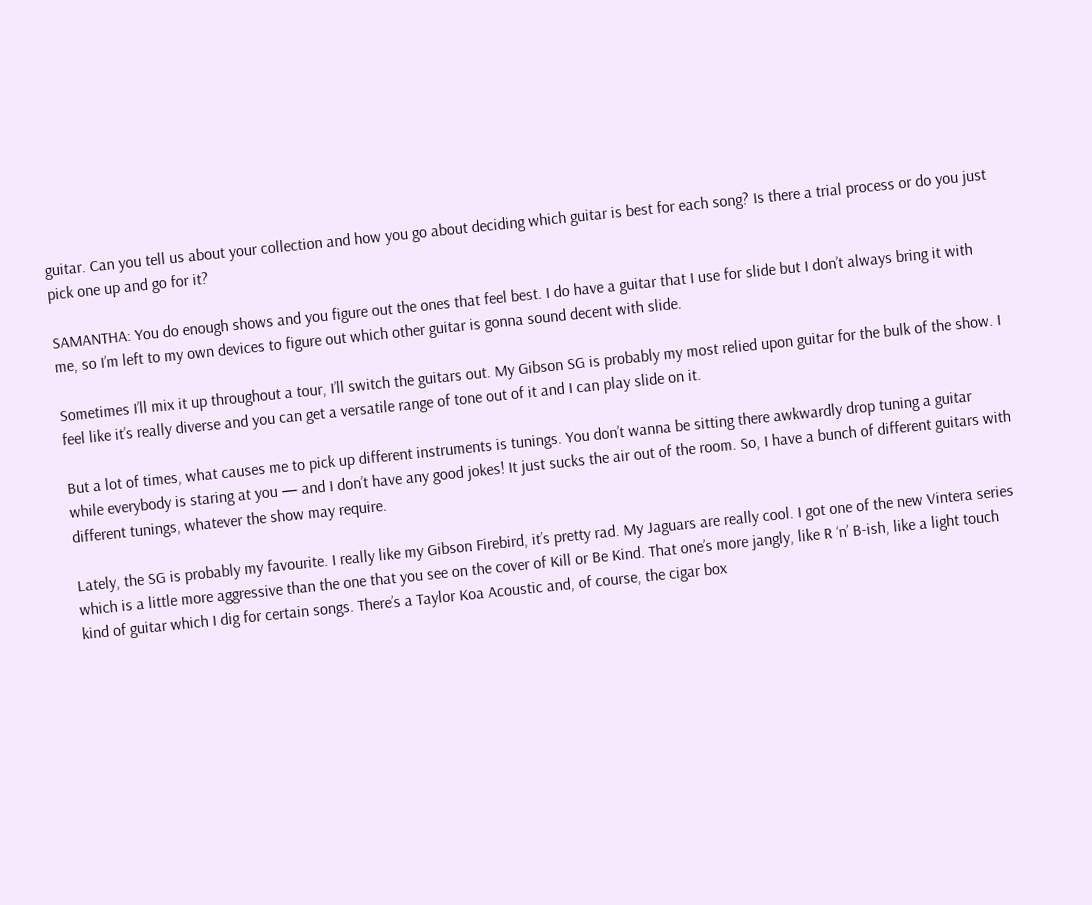guitar. Can you tell us about your collection and how you go about deciding which guitar is best for each song? Is there a trial process or do you just pick one up and go for it?

SAMANTHA: You do enough shows and you figure out the ones that feel best. I do have a guitar that I use for slide but I don’t always bring it with me, so I’m left to my own devices to figure out which other guitar is gonna sound decent with slide.

Sometimes I’ll mix it up throughout a tour, I’ll switch the guitars out. My Gibson SG is probably my most relied upon guitar for the bulk of the show. I feel like it’s really diverse and you can get a versatile range of tone out of it and I can play slide on it.

But a lot of times, what causes me to pick up different instruments is tunings. You don’t wanna be sitting there awkwardly drop tuning a guitar while everybody is staring at you — and I don’t have any good jokes! It just sucks the air out of the room. So, I have a bunch of different guitars with different tunings, whatever the show may require.

Lately, the SG is probably my favourite. I really like my Gibson Firebird, it’s pretty rad. My Jaguars are really cool. I got one of the new Vintera series which is a little more aggressive than the one that you see on the cover of Kill or Be Kind. That one’s more jangly, like R ‘n’ B-ish, like a light touch kind of guitar which I dig for certain songs. There’s a Taylor Koa Acoustic and, of course, the cigar box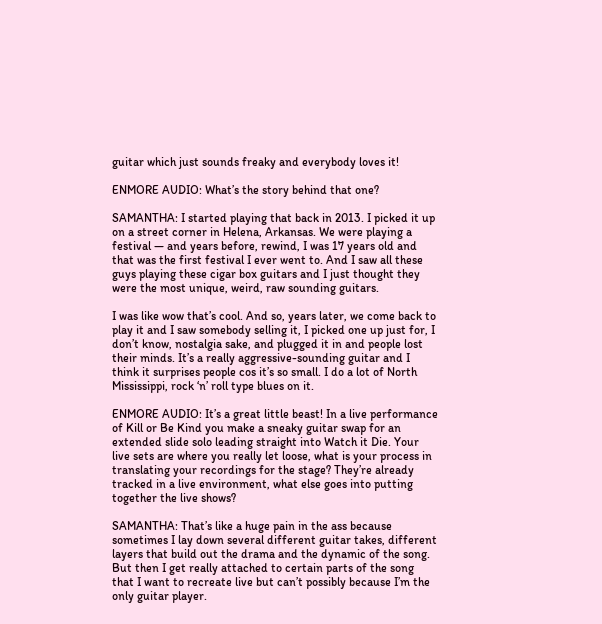guitar which just sounds freaky and everybody loves it!

ENMORE AUDIO: What’s the story behind that one?

SAMANTHA: I started playing that back in 2013. I picked it up on a street corner in Helena, Arkansas. We were playing a festival — and years before, rewind, I was 17 years old and that was the first festival I ever went to. And I saw all these guys playing these cigar box guitars and I just thought they were the most unique, weird, raw sounding guitars.

I was like wow that’s cool. And so, years later, we come back to play it and I saw somebody selling it, I picked one up just for, I don’t know, nostalgia sake, and plugged it in and people lost their minds. It’s a really aggressive-sounding guitar and I think it surprises people cos it’s so small. I do a lot of North Mississippi, rock ‘n’ roll type blues on it.

ENMORE AUDIO: It’s a great little beast! In a live performance of Kill or Be Kind you make a sneaky guitar swap for an extended slide solo leading straight into Watch it Die. Your live sets are where you really let loose, what is your process in translating your recordings for the stage? They’re already tracked in a live environment, what else goes into putting together the live shows?

SAMANTHA: That’s like a huge pain in the ass because sometimes I lay down several different guitar takes, different layers that build out the drama and the dynamic of the song. But then I get really attached to certain parts of the song that I want to recreate live but can’t possibly because I’m the only guitar player.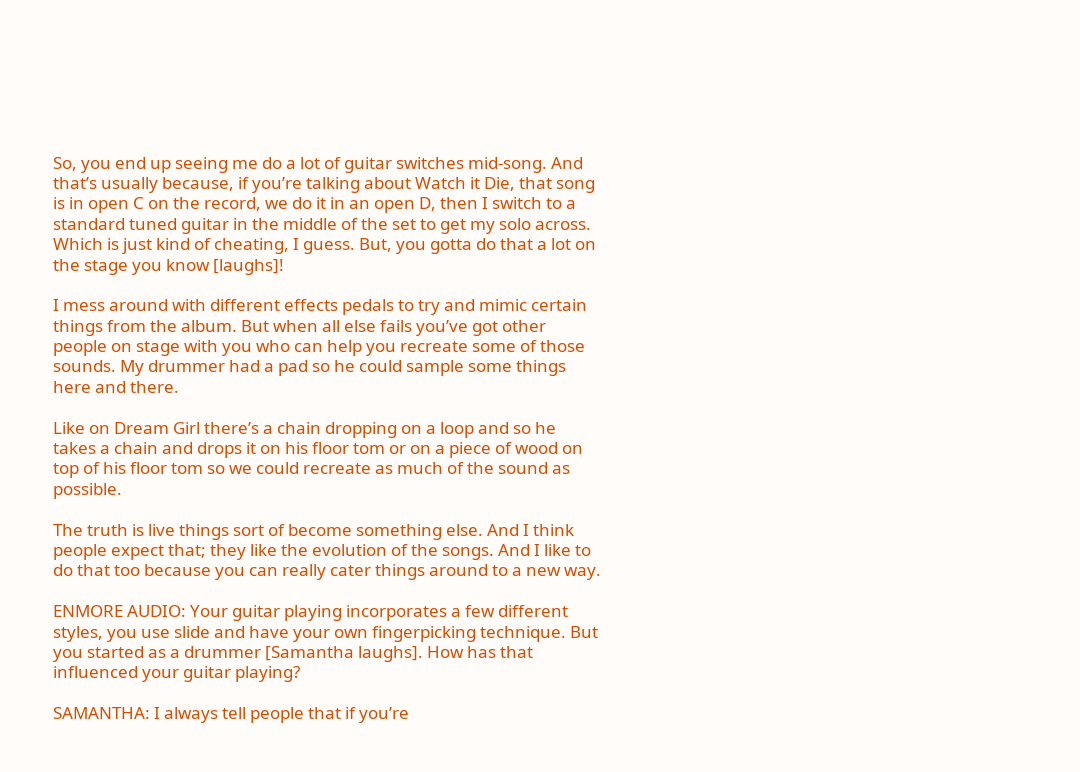So, you end up seeing me do a lot of guitar switches mid-song. And that’s usually because, if you’re talking about Watch it Die, that song is in open C on the record, we do it in an open D, then I switch to a standard tuned guitar in the middle of the set to get my solo across. Which is just kind of cheating, I guess. But, you gotta do that a lot on the stage you know [laughs]!

I mess around with different effects pedals to try and mimic certain things from the album. But when all else fails you’ve got other people on stage with you who can help you recreate some of those sounds. My drummer had a pad so he could sample some things here and there.

Like on Dream Girl there’s a chain dropping on a loop and so he takes a chain and drops it on his floor tom or on a piece of wood on top of his floor tom so we could recreate as much of the sound as possible.

The truth is live things sort of become something else. And I think people expect that; they like the evolution of the songs. And I like to do that too because you can really cater things around to a new way.

ENMORE AUDIO: Your guitar playing incorporates a few different styles, you use slide and have your own fingerpicking technique. But you started as a drummer [Samantha laughs]. How has that influenced your guitar playing?

SAMANTHA: I always tell people that if you’re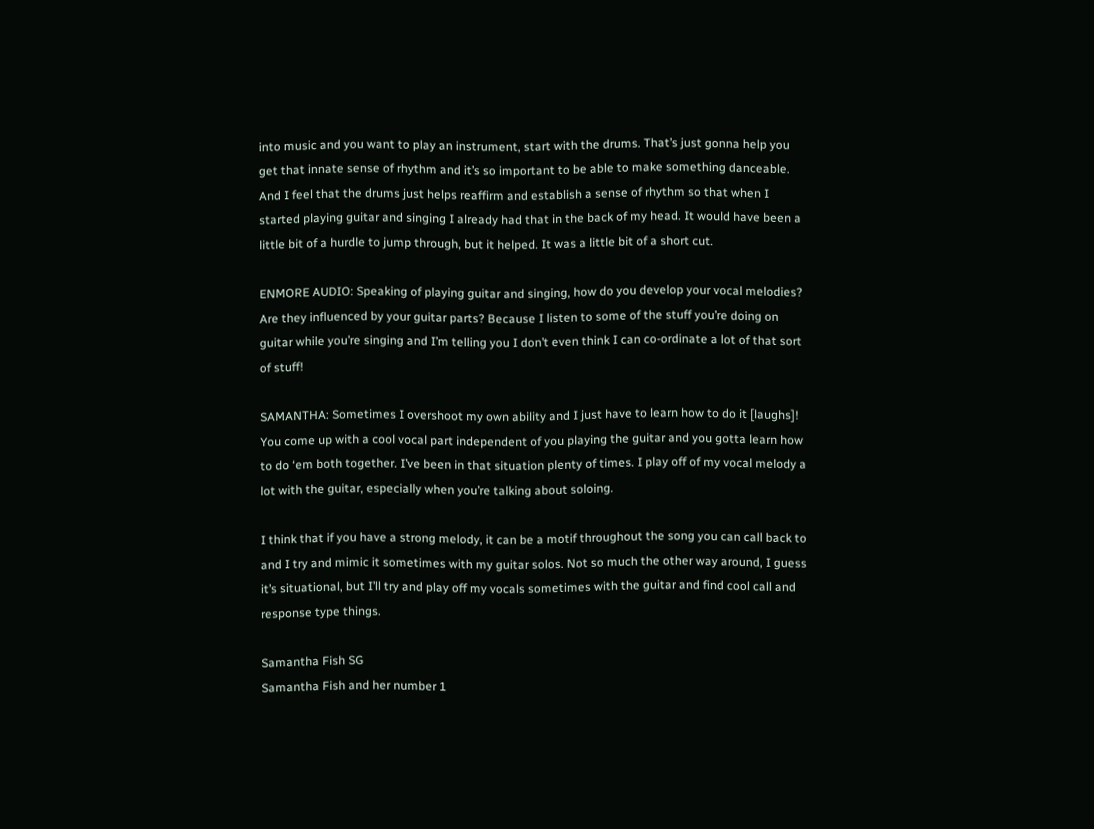into music and you want to play an instrument, start with the drums. That’s just gonna help you get that innate sense of rhythm and it’s so important to be able to make something danceable. And I feel that the drums just helps reaffirm and establish a sense of rhythm so that when I started playing guitar and singing I already had that in the back of my head. It would have been a little bit of a hurdle to jump through, but it helped. It was a little bit of a short cut.

ENMORE AUDIO: Speaking of playing guitar and singing, how do you develop your vocal melodies? Are they influenced by your guitar parts? Because I listen to some of the stuff you’re doing on guitar while you’re singing and I’m telling you I don’t even think I can co-ordinate a lot of that sort of stuff!

SAMANTHA: Sometimes I overshoot my own ability and I just have to learn how to do it [laughs]! You come up with a cool vocal part independent of you playing the guitar and you gotta learn how to do ‘em both together. I’ve been in that situation plenty of times. I play off of my vocal melody a lot with the guitar, especially when you’re talking about soloing.

I think that if you have a strong melody, it can be a motif throughout the song you can call back to and I try and mimic it sometimes with my guitar solos. Not so much the other way around, I guess it’s situational, but I’ll try and play off my vocals sometimes with the guitar and find cool call and response type things.

Samantha Fish SG
Samantha Fish and her number 1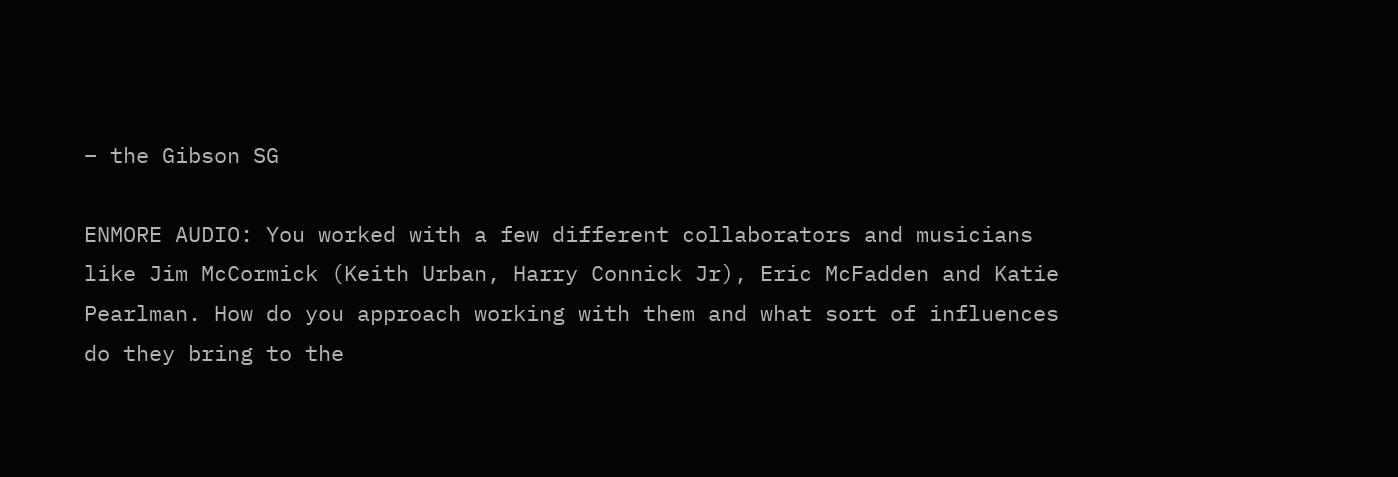– the Gibson SG

ENMORE AUDIO: You worked with a few different collaborators and musicians like Jim McCormick (Keith Urban, Harry Connick Jr), Eric McFadden and Katie Pearlman. How do you approach working with them and what sort of influences do they bring to the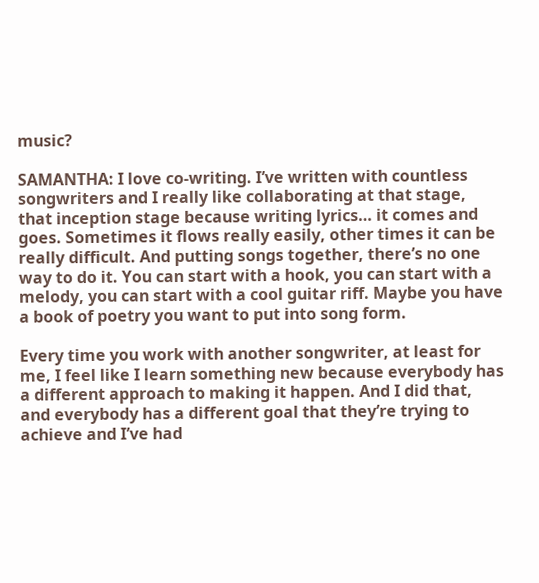music?

SAMANTHA: I love co-writing. I’ve written with countless songwriters and I really like collaborating at that stage, that inception stage because writing lyrics… it comes and goes. Sometimes it flows really easily, other times it can be really difficult. And putting songs together, there’s no one way to do it. You can start with a hook, you can start with a melody, you can start with a cool guitar riff. Maybe you have a book of poetry you want to put into song form.

Every time you work with another songwriter, at least for me, I feel like I learn something new because everybody has a different approach to making it happen. And I did that, and everybody has a different goal that they’re trying to achieve and I’ve had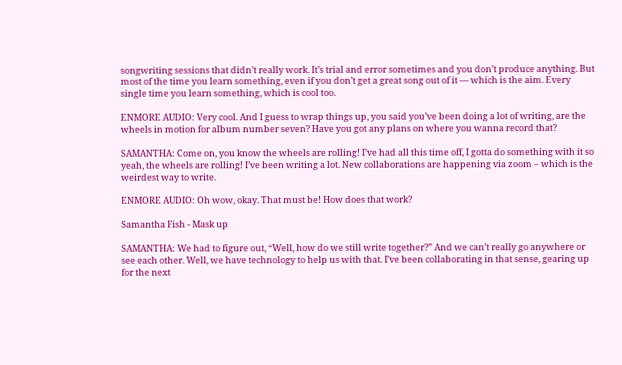songwriting sessions that didn’t really work. It’s trial and error sometimes and you don’t produce anything. But most of the time you learn something, even if you don’t get a great song out of it — which is the aim. Every single time you learn something, which is cool too.

ENMORE AUDIO: Very cool. And I guess to wrap things up, you said you’ve been doing a lot of writing, are the wheels in motion for album number seven? Have you got any plans on where you wanna record that?

SAMANTHA: Come on, you know the wheels are rolling! I’ve had all this time off, I gotta do something with it so yeah, the wheels are rolling! I’ve been writing a lot. New collaborations are happening via zoom – which is the weirdest way to write.

ENMORE AUDIO: Oh wow, okay. That must be! How does that work?

Samantha Fish - Mask up

SAMANTHA: We had to figure out, “Well, how do we still write together?” And we can’t really go anywhere or see each other. Well, we have technology to help us with that. I’ve been collaborating in that sense, gearing up for the next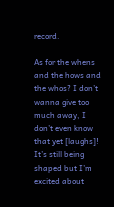record.

As for the whens and the hows and the whos? I don’t wanna give too much away, I don’t even know that yet [laughs]! It’s still being shaped but I’m excited about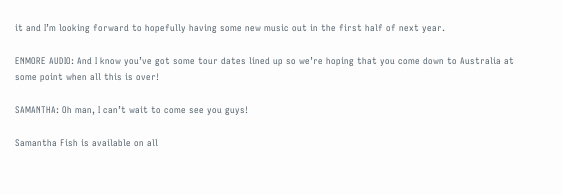it and I’m looking forward to hopefully having some new music out in the first half of next year.

ENMORE AUDIO: And I know you’ve got some tour dates lined up so we’re hoping that you come down to Australia at some point when all this is over!

SAMANTHA: Oh man, I can’t wait to come see you guys!

Samantha Fish is available on all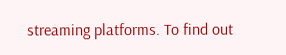streaming platforms. To find out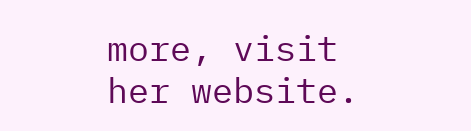more, visit her website.